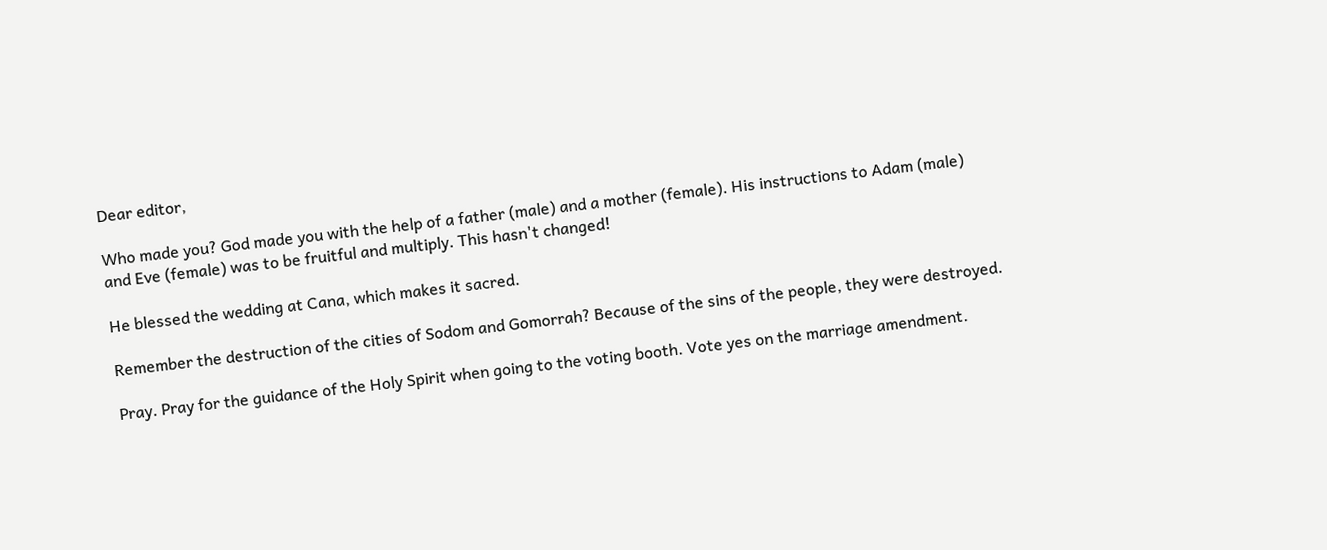Dear editor,

Who made you? God made you with the help of a father (male) and a mother (female). His instructions to Adam (male) and Eve (female) was to be fruitful and multiply. This hasn't changed!

He blessed the wedding at Cana, which makes it sacred.

Remember the destruction of the cities of Sodom and Gomorrah? Because of the sins of the people, they were destroyed.

Pray. Pray for the guidance of the Holy Spirit when going to the voting booth. Vote yes on the marriage amendment.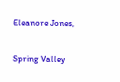Eleanore Jones,

Spring Valley